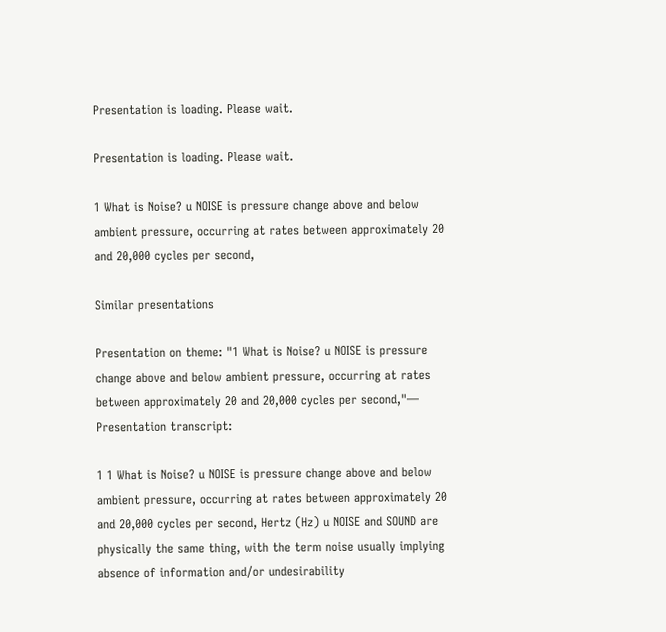Presentation is loading. Please wait.

Presentation is loading. Please wait.

1 What is Noise? u NOISE is pressure change above and below ambient pressure, occurring at rates between approximately 20 and 20,000 cycles per second,

Similar presentations

Presentation on theme: "1 What is Noise? u NOISE is pressure change above and below ambient pressure, occurring at rates between approximately 20 and 20,000 cycles per second,"— Presentation transcript:

1 1 What is Noise? u NOISE is pressure change above and below ambient pressure, occurring at rates between approximately 20 and 20,000 cycles per second, Hertz (Hz) u NOISE and SOUND are physically the same thing, with the term noise usually implying absence of information and/or undesirability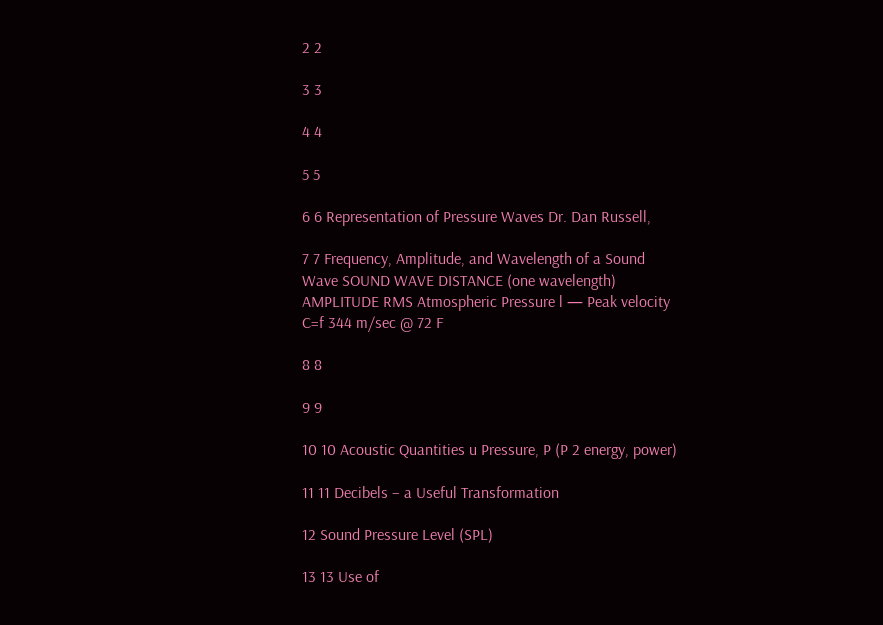2 2

3 3

4 4

5 5

6 6 Representation of Pressure Waves Dr. Dan Russell,

7 7 Frequency, Amplitude, and Wavelength of a Sound Wave SOUND WAVE DISTANCE (one wavelength) AMPLITUDE RMS Atmospheric Pressure l — Peak velocity C=f 344 m/sec @ 72 F

8 8

9 9

10 10 Acoustic Quantities u Pressure, P (P 2 energy, power)

11 11 Decibels – a Useful Transformation

12 Sound Pressure Level (SPL)

13 13 Use of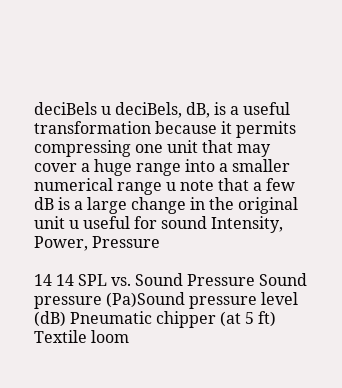deciBels u deciBels, dB, is a useful transformation because it permits compressing one unit that may cover a huge range into a smaller numerical range u note that a few dB is a large change in the original unit u useful for sound Intensity, Power, Pressure

14 14 SPL vs. Sound Pressure Sound pressure (Pa)Sound pressure level (dB) Pneumatic chipper (at 5 ft) Textile loom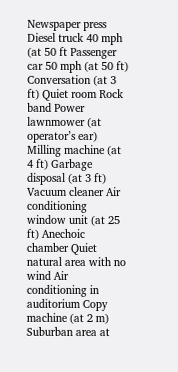Newspaper press Diesel truck 40 mph (at 50 ft Passenger car 50 mph (at 50 ft) Conversation (at 3 ft) Quiet room Rock band Power lawnmower (at operator’s ear) Milling machine (at 4 ft) Garbage disposal (at 3 ft) Vacuum cleaner Air conditioning window unit (at 25 ft) Anechoic chamber Quiet natural area with no wind Air conditioning in auditorium Copy machine (at 2 m) Suburban area at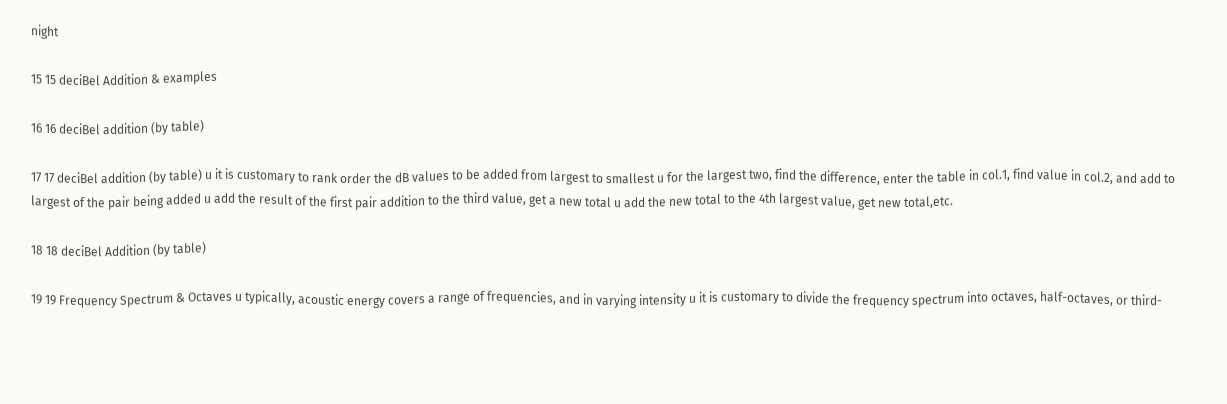night

15 15 deciBel Addition & examples

16 16 deciBel addition (by table)

17 17 deciBel addition (by table) u it is customary to rank order the dB values to be added from largest to smallest u for the largest two, find the difference, enter the table in col.1, find value in col.2, and add to largest of the pair being added u add the result of the first pair addition to the third value, get a new total u add the new total to the 4th largest value, get new total,etc.

18 18 deciBel Addition (by table)

19 19 Frequency Spectrum & Octaves u typically, acoustic energy covers a range of frequencies, and in varying intensity u it is customary to divide the frequency spectrum into octaves, half-octaves, or third-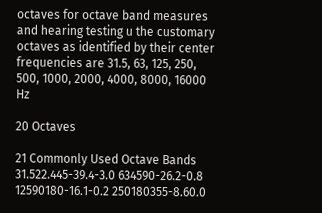octaves for octave band measures and hearing testing u the customary octaves as identified by their center frequencies are 31.5, 63, 125, 250, 500, 1000, 2000, 4000, 8000, 16000 Hz

20 Octaves

21 Commonly Used Octave Bands 31.522.445-39.4-3.0 634590-26.2-0.8 12590180-16.1-0.2 250180355-8.60.0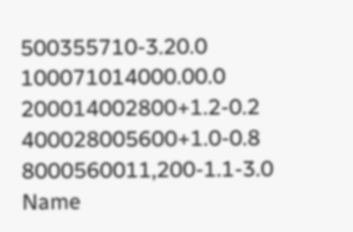500355710-3.20.0 100071014000.00.0 200014002800+1.2-0.2 400028005600+1.0-0.8 8000560011,200-1.1-3.0 Name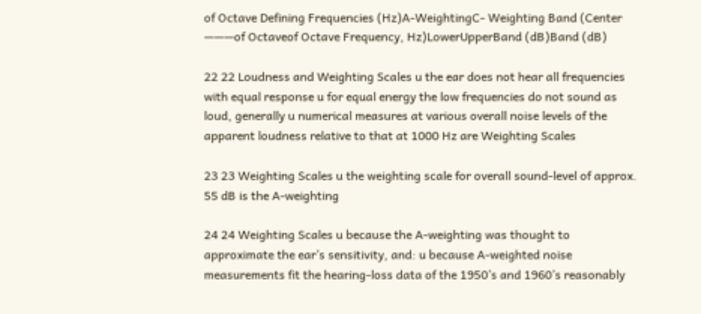of Octave Defining Frequencies (Hz)A-WeightingC- Weighting Band (Center ———of Octaveof Octave Frequency, Hz)LowerUpperBand (dB)Band (dB)

22 22 Loudness and Weighting Scales u the ear does not hear all frequencies with equal response u for equal energy the low frequencies do not sound as loud, generally u numerical measures at various overall noise levels of the apparent loudness relative to that at 1000 Hz are Weighting Scales

23 23 Weighting Scales u the weighting scale for overall sound-level of approx. 55 dB is the A-weighting

24 24 Weighting Scales u because the A-weighting was thought to approximate the ear’s sensitivity, and: u because A-weighted noise measurements fit the hearing-loss data of the 1950’s and 1960’s reasonably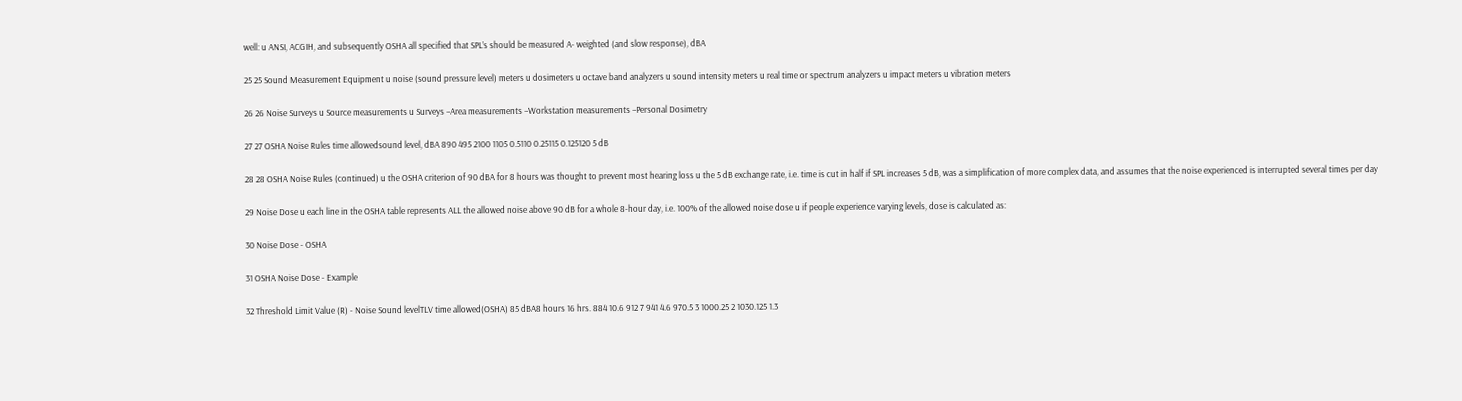well: u ANSI, ACGIH, and subsequently OSHA all specified that SPL’s should be measured A- weighted (and slow response), dBA

25 25 Sound Measurement Equipment u noise (sound pressure level) meters u dosimeters u octave band analyzers u sound intensity meters u real time or spectrum analyzers u impact meters u vibration meters

26 26 Noise Surveys u Source measurements u Surveys –Area measurements –Workstation measurements –Personal Dosimetry

27 27 OSHA Noise Rules time allowedsound level, dBA 890 495 2100 1105 0.5110 0.25115 0.125120 5 dB

28 28 OSHA Noise Rules (continued) u the OSHA criterion of 90 dBA for 8 hours was thought to prevent most hearing loss u the 5 dB exchange rate, i.e. time is cut in half if SPL increases 5 dB, was a simplification of more complex data, and assumes that the noise experienced is interrupted several times per day

29 Noise Dose u each line in the OSHA table represents ALL the allowed noise above 90 dB for a whole 8-hour day, i.e. 100% of the allowed noise dose u if people experience varying levels, dose is calculated as:

30 Noise Dose - OSHA

31 OSHA Noise Dose - Example

32 Threshold Limit Value (R) - Noise Sound levelTLV time allowed(OSHA) 85 dBA8 hours 16 hrs. 884 10.6 912 7 941 4.6 970.5 3 1000.25 2 1030.125 1.3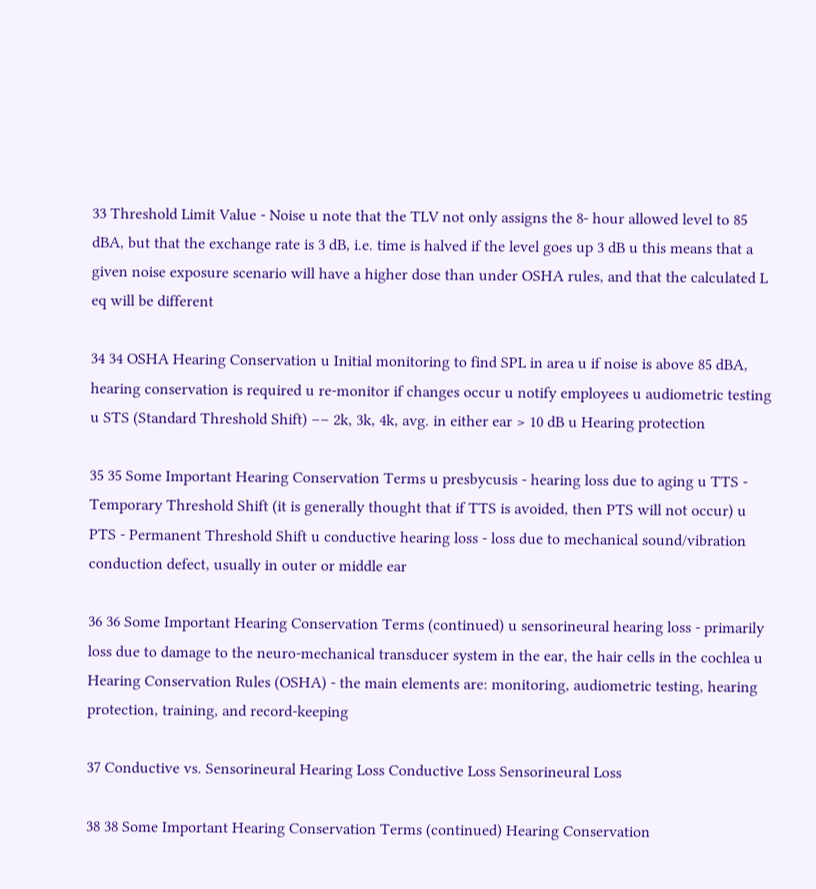33 Threshold Limit Value - Noise u note that the TLV not only assigns the 8- hour allowed level to 85 dBA, but that the exchange rate is 3 dB, i.e. time is halved if the level goes up 3 dB u this means that a given noise exposure scenario will have a higher dose than under OSHA rules, and that the calculated L eq will be different

34 34 OSHA Hearing Conservation u Initial monitoring to find SPL in area u if noise is above 85 dBA, hearing conservation is required u re-monitor if changes occur u notify employees u audiometric testing u STS (Standard Threshold Shift) –– 2k, 3k, 4k, avg. in either ear > 10 dB u Hearing protection

35 35 Some Important Hearing Conservation Terms u presbycusis - hearing loss due to aging u TTS - Temporary Threshold Shift (it is generally thought that if TTS is avoided, then PTS will not occur) u PTS - Permanent Threshold Shift u conductive hearing loss - loss due to mechanical sound/vibration conduction defect, usually in outer or middle ear

36 36 Some Important Hearing Conservation Terms (continued) u sensorineural hearing loss - primarily loss due to damage to the neuro-mechanical transducer system in the ear, the hair cells in the cochlea u Hearing Conservation Rules (OSHA) - the main elements are: monitoring, audiometric testing, hearing protection, training, and record-keeping

37 Conductive vs. Sensorineural Hearing Loss Conductive Loss Sensorineural Loss

38 38 Some Important Hearing Conservation Terms (continued) Hearing Conservation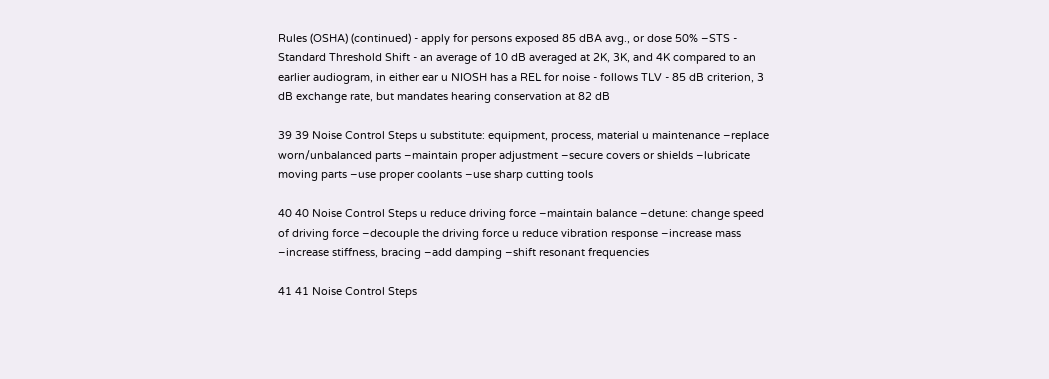Rules (OSHA) (continued) - apply for persons exposed 85 dBA avg., or dose 50% –STS - Standard Threshold Shift - an average of 10 dB averaged at 2K, 3K, and 4K compared to an earlier audiogram, in either ear u NIOSH has a REL for noise - follows TLV - 85 dB criterion, 3 dB exchange rate, but mandates hearing conservation at 82 dB

39 39 Noise Control Steps u substitute: equipment, process, material u maintenance –replace worn/unbalanced parts –maintain proper adjustment –secure covers or shields –lubricate moving parts –use proper coolants –use sharp cutting tools

40 40 Noise Control Steps u reduce driving force –maintain balance –detune: change speed of driving force –decouple the driving force u reduce vibration response –increase mass –increase stiffness, bracing –add damping –shift resonant frequencies

41 41 Noise Control Steps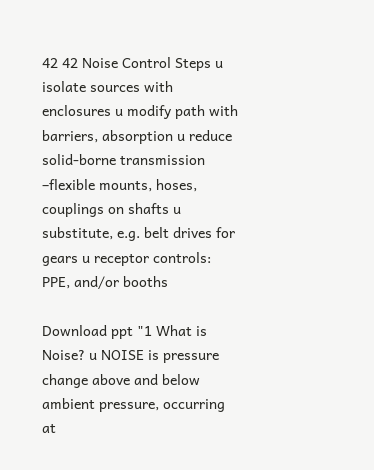42 42 Noise Control Steps u isolate sources with enclosures u modify path with barriers, absorption u reduce solid-borne transmission –flexible mounts, hoses, couplings on shafts u substitute, e.g. belt drives for gears u receptor controls: PPE, and/or booths

Download ppt "1 What is Noise? u NOISE is pressure change above and below ambient pressure, occurring at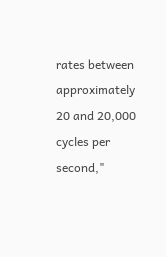rates between approximately 20 and 20,000 cycles per second,"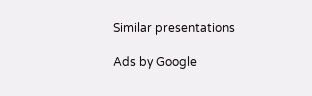Similar presentations

Ads by Google